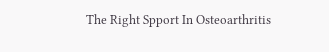The Right Spport In Osteoarthritis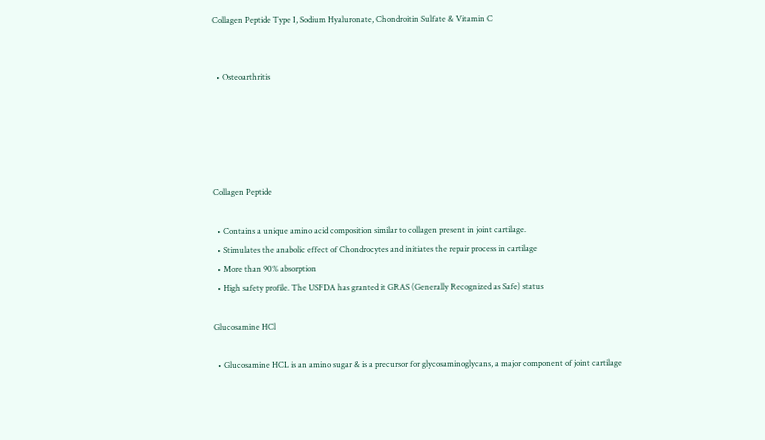Collagen Peptide Type I, Sodium Hyaluronate, Chondroitin Sulfate & Vitamin C


  • Osteoarthritis





Collagen Peptide

  • Contains a unique amino acid composition similar to collagen present in joint cartilage.
  • Stimulates the anabolic effect of Chondrocytes and initiates the repair process in cartilage
  • More than 90% absorption
  • High safety profile. The USFDA has granted it GRAS (Generally Recognized as Safe) status

Glucosamine HCl

  • Glucosamine HCL is an amino sugar & is a precursor for glycosaminoglycans, a major component of joint cartilage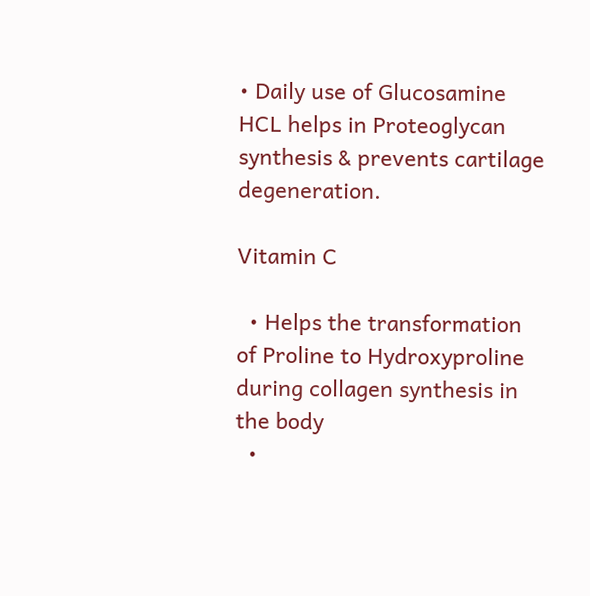• Daily use of Glucosamine HCL helps in Proteoglycan synthesis & prevents cartilage degeneration.

Vitamin C

  • Helps the transformation of Proline to Hydroxyproline during collagen synthesis in the body
  •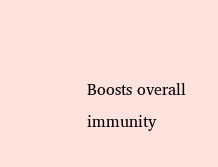Boosts overall immunity